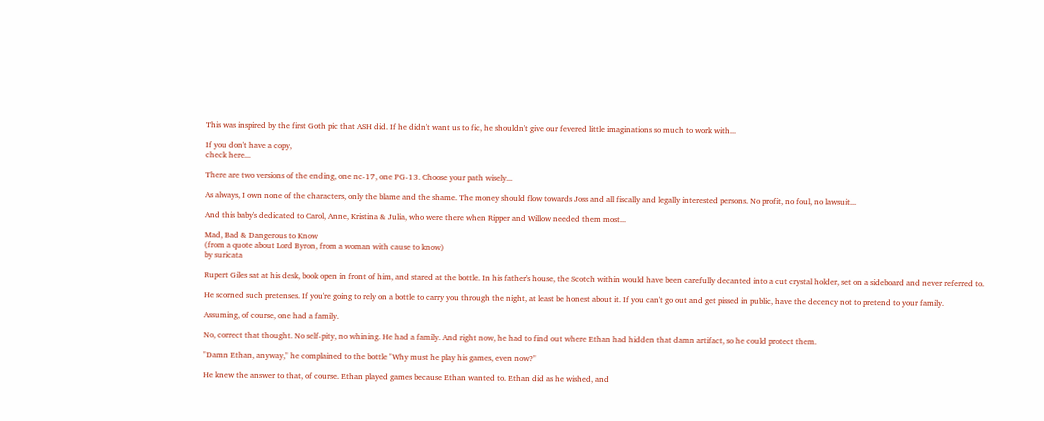This was inspired by the first Goth pic that ASH did. If he didn't want us to fic, he shouldn't give our fevered little imaginations so much to work with...

If you don't have a copy,
check here...

There are two versions of the ending, one nc-17, one PG-13. Choose your path wisely...

As always, I own none of the characters, only the blame and the shame. The money should flow towards Joss and all fiscally and legally interested persons. No profit, no foul, no lawsuit...

And this baby's dedicated to Carol, Anne, Kristina & Julia, who were there when Ripper and Willow needed them most...

Mad, Bad & Dangerous to Know
(from a quote about Lord Byron, from a woman with cause to know)
by suricata

Rupert Giles sat at his desk, book open in front of him, and stared at the bottle. In his father's house, the Scotch within would have been carefully decanted into a cut crystal holder, set on a sideboard and never referred to.

He scorned such pretenses. If you're going to rely on a bottle to carry you through the night, at least be honest about it. If you can't go out and get pissed in public, have the decency not to pretend to your family.

Assuming, of course, one had a family.

No, correct that thought. No self-pity, no whining. He had a family. And right now, he had to find out where Ethan had hidden that damn artifact, so he could protect them.

"Damn Ethan, anyway," he complained to the bottle "Why must he play his games, even now?"

He knew the answer to that, of course. Ethan played games because Ethan wanted to. Ethan did as he wished, and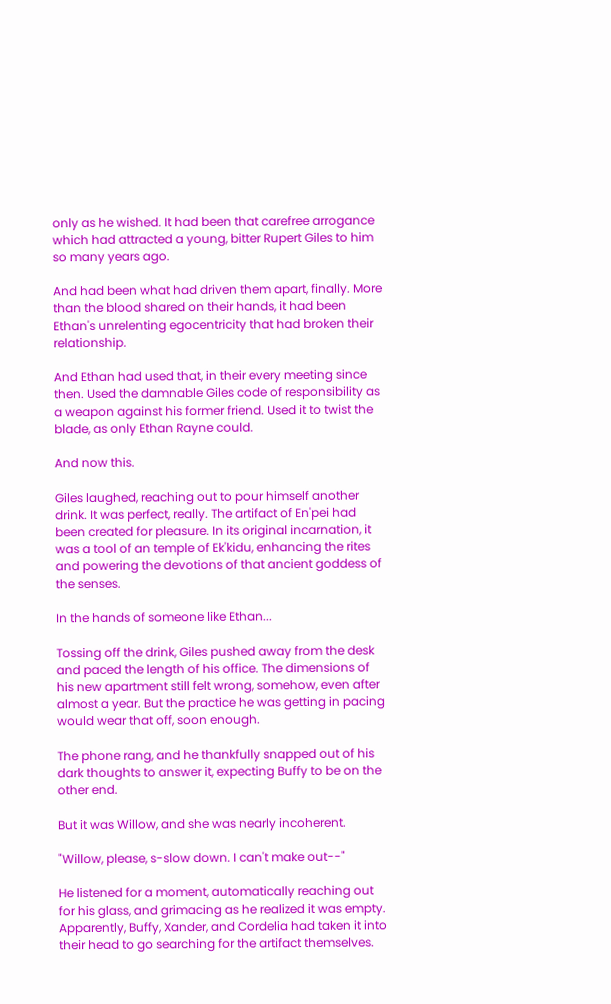only as he wished. It had been that carefree arrogance which had attracted a young, bitter Rupert Giles to him so many years ago.

And had been what had driven them apart, finally. More than the blood shared on their hands, it had been Ethan's unrelenting egocentricity that had broken their relationship.

And Ethan had used that, in their every meeting since then. Used the damnable Giles code of responsibility as a weapon against his former friend. Used it to twist the blade, as only Ethan Rayne could.

And now this.

Giles laughed, reaching out to pour himself another drink. It was perfect, really. The artifact of En'pei had been created for pleasure. In its original incarnation, it was a tool of an temple of Ek'kidu, enhancing the rites and powering the devotions of that ancient goddess of the senses.

In the hands of someone like Ethan...

Tossing off the drink, Giles pushed away from the desk and paced the length of his office. The dimensions of his new apartment still felt wrong, somehow, even after almost a year. But the practice he was getting in pacing would wear that off, soon enough.

The phone rang, and he thankfully snapped out of his dark thoughts to answer it, expecting Buffy to be on the other end.

But it was Willow, and she was nearly incoherent.

"Willow, please, s-slow down. I can't make out--"

He listened for a moment, automatically reaching out for his glass, and grimacing as he realized it was empty. Apparently, Buffy, Xander, and Cordelia had taken it into their head to go searching for the artifact themselves.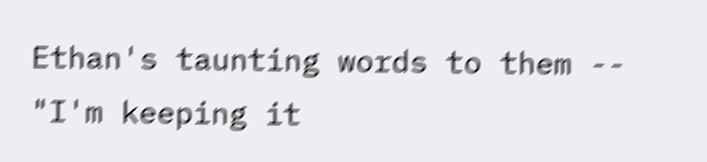Ethan's taunting words to them -- "I'm keeping it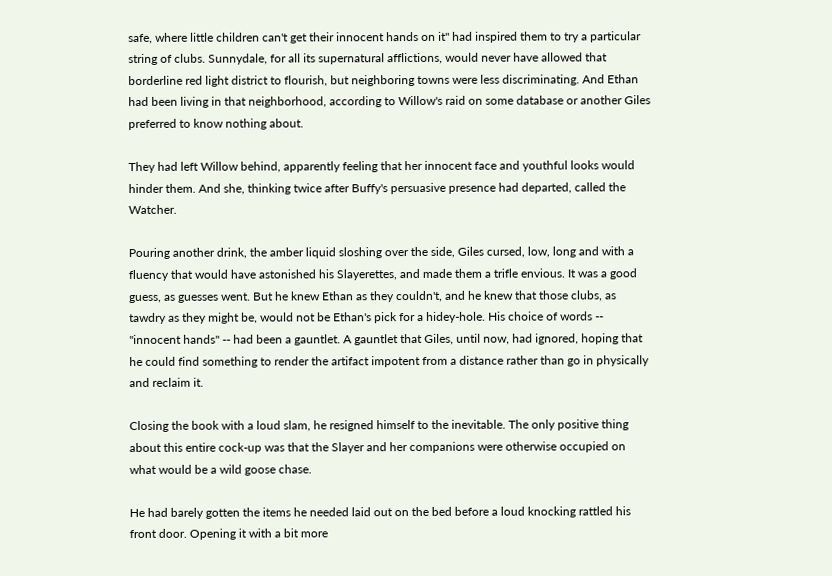safe, where little children can't get their innocent hands on it" had inspired them to try a particular string of clubs. Sunnydale, for all its supernatural afflictions, would never have allowed that borderline red light district to flourish, but neighboring towns were less discriminating. And Ethan had been living in that neighborhood, according to Willow's raid on some database or another Giles preferred to know nothing about.

They had left Willow behind, apparently feeling that her innocent face and youthful looks would hinder them. And she, thinking twice after Buffy's persuasive presence had departed, called the Watcher.

Pouring another drink, the amber liquid sloshing over the side, Giles cursed, low, long and with a fluency that would have astonished his Slayerettes, and made them a trifle envious. It was a good guess, as guesses went. But he knew Ethan as they couldn't, and he knew that those clubs, as tawdry as they might be, would not be Ethan's pick for a hidey-hole. His choice of words -- "innocent hands" -- had been a gauntlet. A gauntlet that Giles, until now, had ignored, hoping that he could find something to render the artifact impotent from a distance rather than go in physically and reclaim it.

Closing the book with a loud slam, he resigned himself to the inevitable. The only positive thing about this entire cock-up was that the Slayer and her companions were otherwise occupied on what would be a wild goose chase.

He had barely gotten the items he needed laid out on the bed before a loud knocking rattled his front door. Opening it with a bit more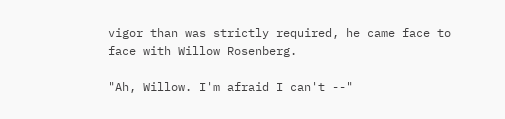vigor than was strictly required, he came face to face with Willow Rosenberg.

"Ah, Willow. I'm afraid I can't --"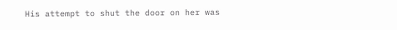His attempt to shut the door on her was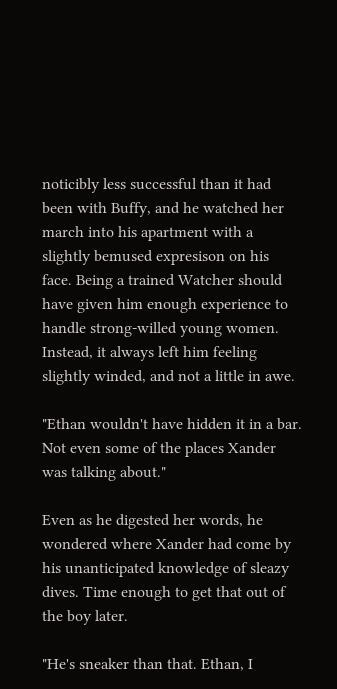noticibly less successful than it had been with Buffy, and he watched her march into his apartment with a slightly bemused expresison on his face. Being a trained Watcher should have given him enough experience to handle strong-willed young women. Instead, it always left him feeling slightly winded, and not a little in awe.

"Ethan wouldn't have hidden it in a bar. Not even some of the places Xander was talking about."

Even as he digested her words, he wondered where Xander had come by his unanticipated knowledge of sleazy dives. Time enough to get that out of the boy later.

"He's sneaker than that. Ethan, I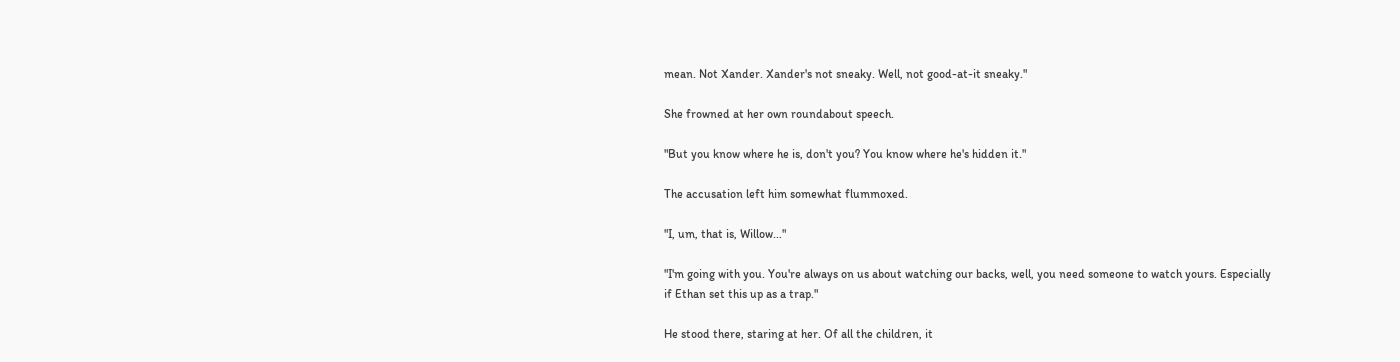mean. Not Xander. Xander's not sneaky. Well, not good-at-it sneaky."

She frowned at her own roundabout speech.

"But you know where he is, don't you? You know where he's hidden it."

The accusation left him somewhat flummoxed.

"I, um, that is, Willow..."

"I'm going with you. You're always on us about watching our backs, well, you need someone to watch yours. Especially if Ethan set this up as a trap."

He stood there, staring at her. Of all the children, it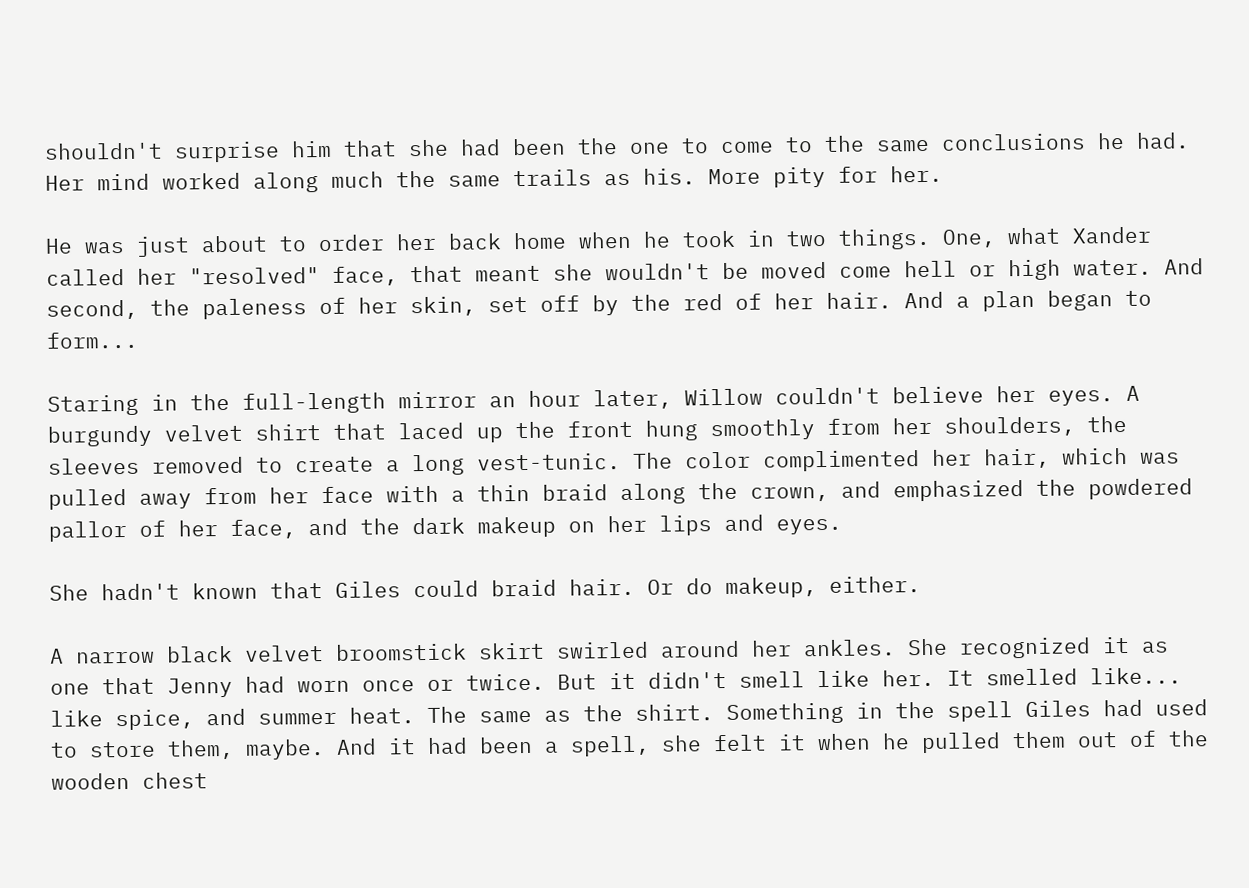shouldn't surprise him that she had been the one to come to the same conclusions he had. Her mind worked along much the same trails as his. More pity for her.

He was just about to order her back home when he took in two things. One, what Xander called her "resolved" face, that meant she wouldn't be moved come hell or high water. And second, the paleness of her skin, set off by the red of her hair. And a plan began to form...

Staring in the full-length mirror an hour later, Willow couldn't believe her eyes. A burgundy velvet shirt that laced up the front hung smoothly from her shoulders, the sleeves removed to create a long vest-tunic. The color complimented her hair, which was pulled away from her face with a thin braid along the crown, and emphasized the powdered pallor of her face, and the dark makeup on her lips and eyes.

She hadn't known that Giles could braid hair. Or do makeup, either.

A narrow black velvet broomstick skirt swirled around her ankles. She recognized it as one that Jenny had worn once or twice. But it didn't smell like her. It smelled like... like spice, and summer heat. The same as the shirt. Something in the spell Giles had used to store them, maybe. And it had been a spell, she felt it when he pulled them out of the wooden chest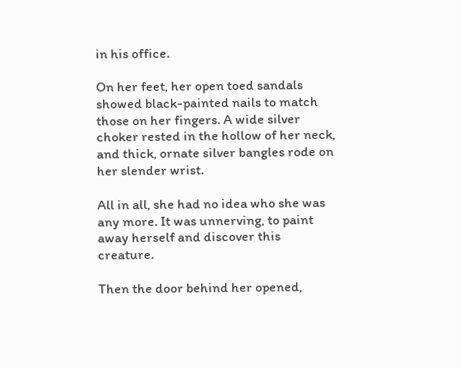in his office.

On her feet, her open toed sandals showed black-painted nails to match those on her fingers. A wide silver choker rested in the hollow of her neck, and thick, ornate silver bangles rode on her slender wrist.

All in all, she had no idea who she was any more. It was unnerving, to paint away herself and discover this creature.

Then the door behind her opened,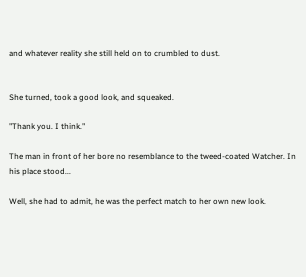and whatever reality she still held on to crumbled to dust.


She turned, took a good look, and squeaked.

"Thank you. I think."

The man in front of her bore no resemblance to the tweed-coated Watcher. In his place stood...

Well, she had to admit, he was the perfect match to her own new look.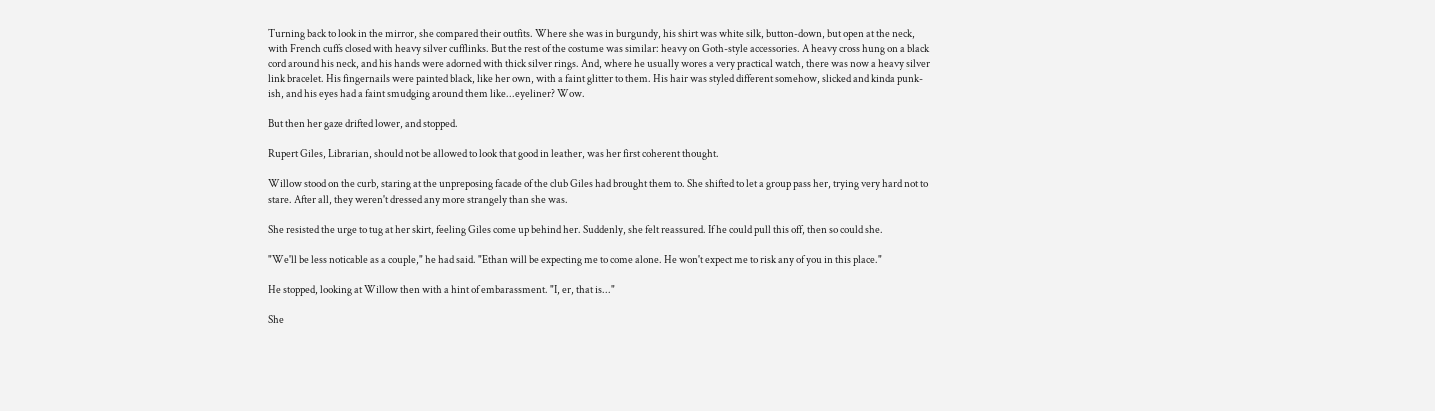Turning back to look in the mirror, she compared their outfits. Where she was in burgundy, his shirt was white silk, button-down, but open at the neck, with French cuffs closed with heavy silver cufflinks. But the rest of the costume was similar: heavy on Goth-style accessories. A heavy cross hung on a black cord around his neck, and his hands were adorned with thick silver rings. And, where he usually wores a very practical watch, there was now a heavy silver link bracelet. His fingernails were painted black, like her own, with a faint glitter to them. His hair was styled different somehow, slicked and kinda punk-ish, and his eyes had a faint smudging around them like...eyeliner? Wow.

But then her gaze drifted lower, and stopped.

Rupert Giles, Librarian, should not be allowed to look that good in leather, was her first coherent thought.

Willow stood on the curb, staring at the unpreposing facade of the club Giles had brought them to. She shifted to let a group pass her, trying very hard not to stare. After all, they weren't dressed any more strangely than she was.

She resisted the urge to tug at her skirt, feeling Giles come up behind her. Suddenly, she felt reassured. If he could pull this off, then so could she.

"We'll be less noticable as a couple," he had said. "Ethan will be expecting me to come alone. He won't expect me to risk any of you in this place."

He stopped, looking at Willow then with a hint of embarassment. "I, er, that is..."

She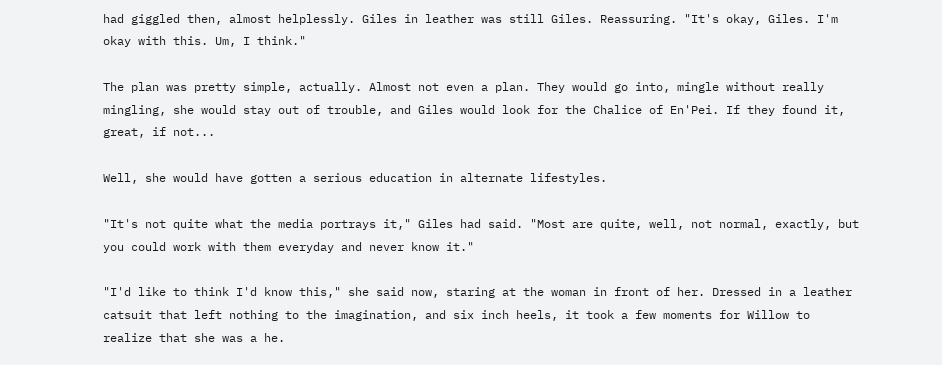had giggled then, almost helplessly. Giles in leather was still Giles. Reassuring. "It's okay, Giles. I'm okay with this. Um, I think."

The plan was pretty simple, actually. Almost not even a plan. They would go into, mingle without really mingling, she would stay out of trouble, and Giles would look for the Chalice of En'Pei. If they found it, great, if not...

Well, she would have gotten a serious education in alternate lifestyles.

"It's not quite what the media portrays it," Giles had said. "Most are quite, well, not normal, exactly, but you could work with them everyday and never know it."

"I'd like to think I'd know this," she said now, staring at the woman in front of her. Dressed in a leather catsuit that left nothing to the imagination, and six inch heels, it took a few moments for Willow to realize that she was a he.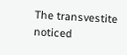The transvestite noticed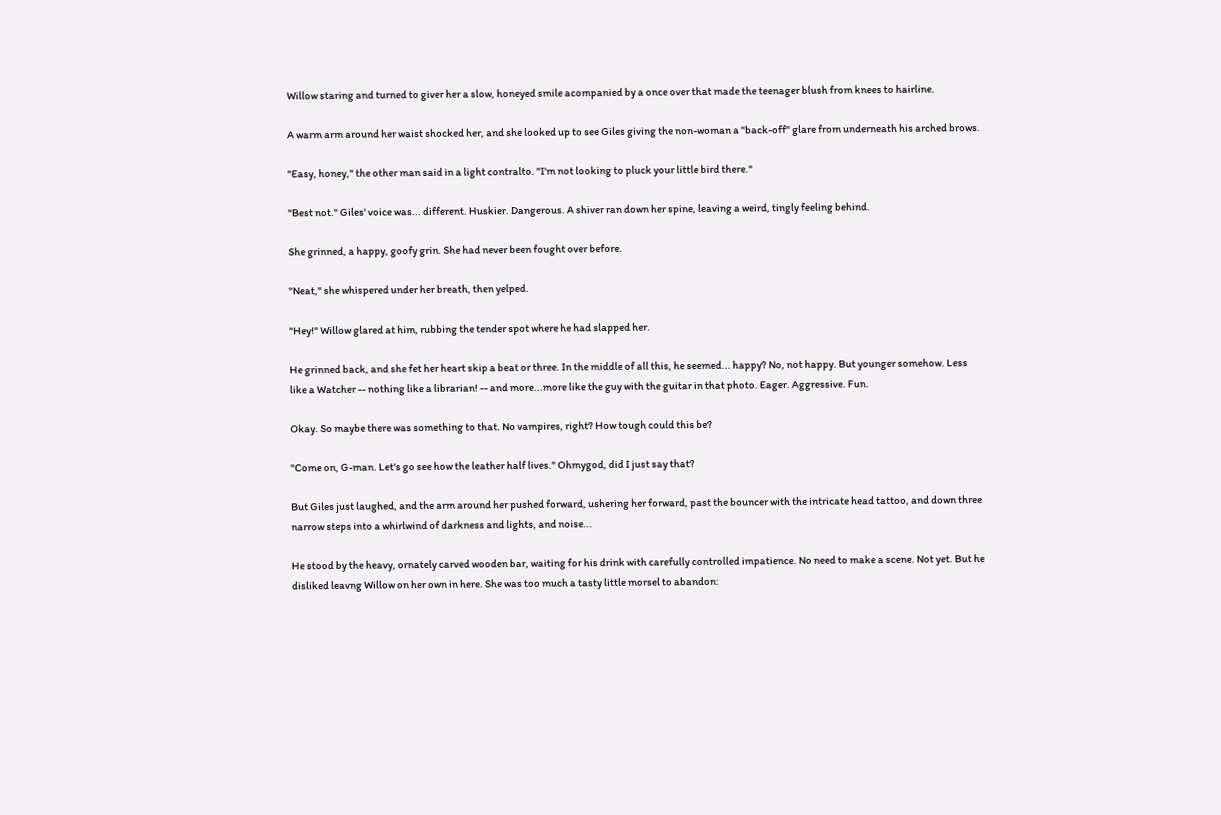Willow staring and turned to giver her a slow, honeyed smile acompanied by a once over that made the teenager blush from knees to hairline.

A warm arm around her waist shocked her, and she looked up to see Giles giving the non-woman a "back-off" glare from underneath his arched brows.

"Easy, honey," the other man said in a light contralto. "I'm not looking to pluck your little bird there."

"Best not." Giles' voice was... different. Huskier. Dangerous. A shiver ran down her spine, leaving a weird, tingly feeling behind.

She grinned, a happy, goofy grin. She had never been fought over before.

"Neat," she whispered under her breath, then yelped.

"Hey!" Willow glared at him, rubbing the tender spot where he had slapped her.

He grinned back, and she fet her heart skip a beat or three. In the middle of all this, he seemed... happy? No, not happy. But younger somehow. Less like a Watcher -- nothing like a librarian! -- and more...more like the guy with the guitar in that photo. Eager. Aggressive. Fun.

Okay. So maybe there was something to that. No vampires, right? How tough could this be?

"Come on, G-man. Let's go see how the leather half lives." Ohmygod, did I just say that?

But Giles just laughed, and the arm around her pushed forward, ushering her forward, past the bouncer with the intricate head tattoo, and down three narrow steps into a whirlwind of darkness and lights, and noise...

He stood by the heavy, ornately carved wooden bar, waiting for his drink with carefully controlled impatience. No need to make a scene. Not yet. But he disliked leavng Willow on her own in here. She was too much a tasty little morsel to abandon: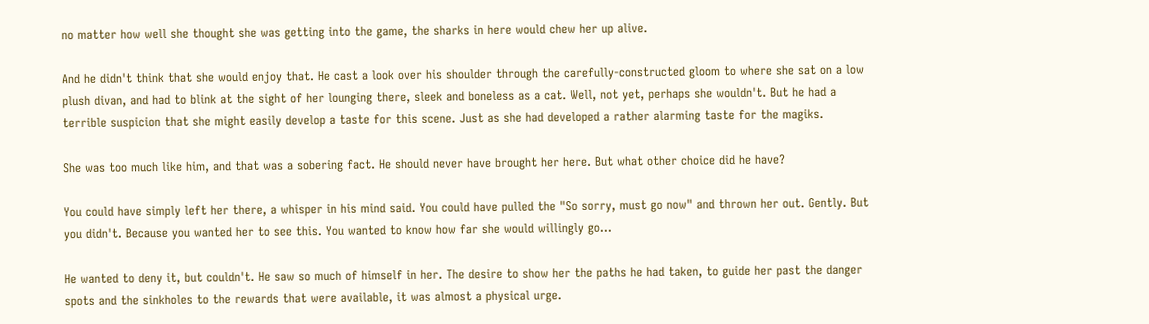no matter how well she thought she was getting into the game, the sharks in here would chew her up alive.

And he didn't think that she would enjoy that. He cast a look over his shoulder through the carefully-constructed gloom to where she sat on a low plush divan, and had to blink at the sight of her lounging there, sleek and boneless as a cat. Well, not yet, perhaps she wouldn't. But he had a terrible suspicion that she might easily develop a taste for this scene. Just as she had developed a rather alarming taste for the magiks.

She was too much like him, and that was a sobering fact. He should never have brought her here. But what other choice did he have?

You could have simply left her there, a whisper in his mind said. You could have pulled the "So sorry, must go now" and thrown her out. Gently. But you didn't. Because you wanted her to see this. You wanted to know how far she would willingly go...

He wanted to deny it, but couldn't. He saw so much of himself in her. The desire to show her the paths he had taken, to guide her past the danger spots and the sinkholes to the rewards that were available, it was almost a physical urge.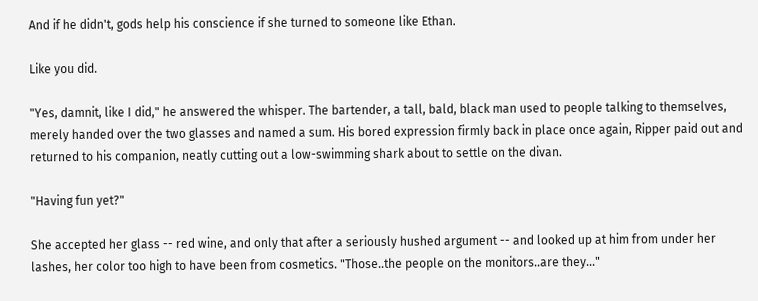And if he didn't, gods help his conscience if she turned to someone like Ethan.

Like you did.

"Yes, damnit, like I did," he answered the whisper. The bartender, a tall, bald, black man used to people talking to themselves, merely handed over the two glasses and named a sum. His bored expression firmly back in place once again, Ripper paid out and returned to his companion, neatly cutting out a low-swimming shark about to settle on the divan.

"Having fun yet?"

She accepted her glass -- red wine, and only that after a seriously hushed argument -- and looked up at him from under her lashes, her color too high to have been from cosmetics. "Those..the people on the monitors..are they..."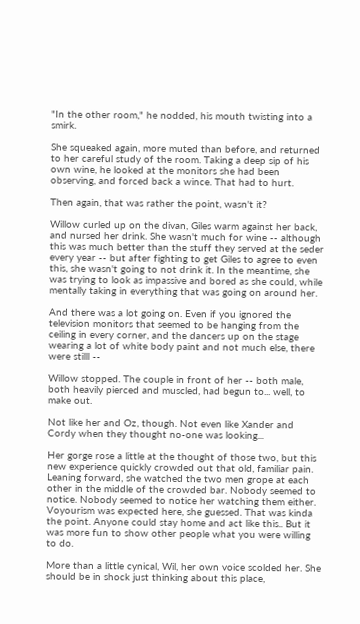"In the other room," he nodded, his mouth twisting into a smirk.

She squeaked again, more muted than before, and returned to her careful study of the room. Taking a deep sip of his own wine, he looked at the monitors she had been observing, and forced back a wince. That had to hurt.

Then again, that was rather the point, wasn't it?

Willow curled up on the divan, Giles warm against her back, and nursed her drink. She wasn't much for wine -- although this was much better than the stuff they served at the seder every year -- but after fighting to get Giles to agree to even this, she wasn't going to not drink it. In the meantime, she was trying to look as impassive and bored as she could, while mentally taking in everything that was going on around her.

And there was a lot going on. Even if you ignored the television monitors that seemed to be hanging from the ceiling in every corner, and the dancers up on the stage wearing a lot of white body paint and not much else, there were stilll --

Willow stopped. The couple in front of her -- both male, both heavily pierced and muscled, had begun to... well, to make out.

Not like her and Oz, though. Not even like Xander and Cordy when they thought no-one was looking...

Her gorge rose a little at the thought of those two, but this new experience quickly crowded out that old, familiar pain. Leaning forward, she watched the two men grope at each other in the middle of the crowded bar. Nobody seemed to notice. Nobody seemed to notice her watching them either. Voyourism was expected here, she guessed. That was kinda the point. Anyone could stay home and act like this.. But it was more fun to show other people what you were willing to do.

More than a little cynical, Wil, her own voice scolded her. She should be in shock just thinking about this place,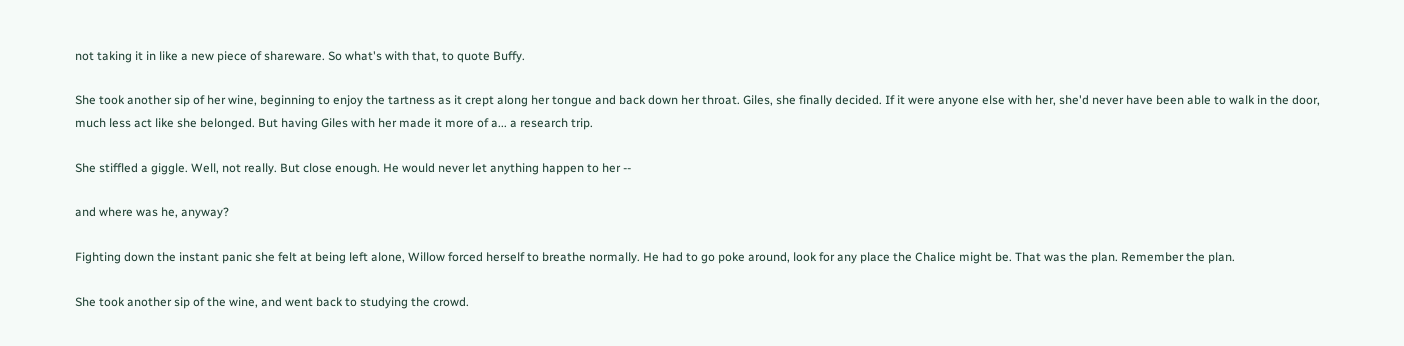not taking it in like a new piece of shareware. So what's with that, to quote Buffy.

She took another sip of her wine, beginning to enjoy the tartness as it crept along her tongue and back down her throat. Giles, she finally decided. If it were anyone else with her, she'd never have been able to walk in the door, much less act like she belonged. But having Giles with her made it more of a... a research trip.

She stiffled a giggle. Well, not really. But close enough. He would never let anything happen to her --

and where was he, anyway?

Fighting down the instant panic she felt at being left alone, Willow forced herself to breathe normally. He had to go poke around, look for any place the Chalice might be. That was the plan. Remember the plan.

She took another sip of the wine, and went back to studying the crowd.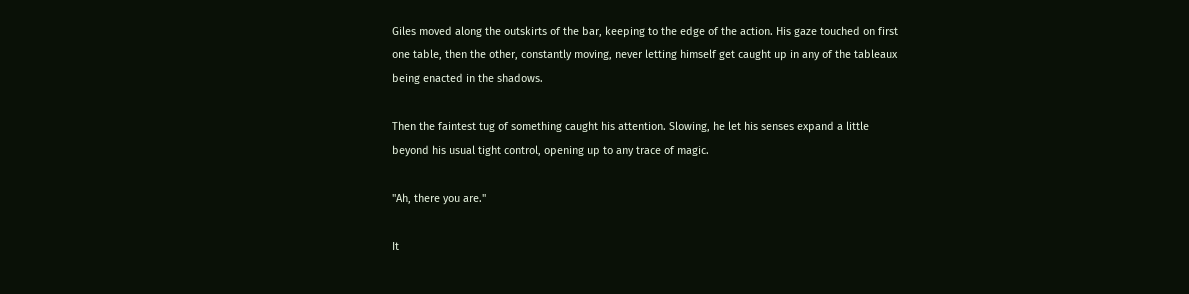Giles moved along the outskirts of the bar, keeping to the edge of the action. His gaze touched on first one table, then the other, constantly moving, never letting himself get caught up in any of the tableaux being enacted in the shadows.

Then the faintest tug of something caught his attention. Slowing, he let his senses expand a little beyond his usual tight control, opening up to any trace of magic.

"Ah, there you are."

It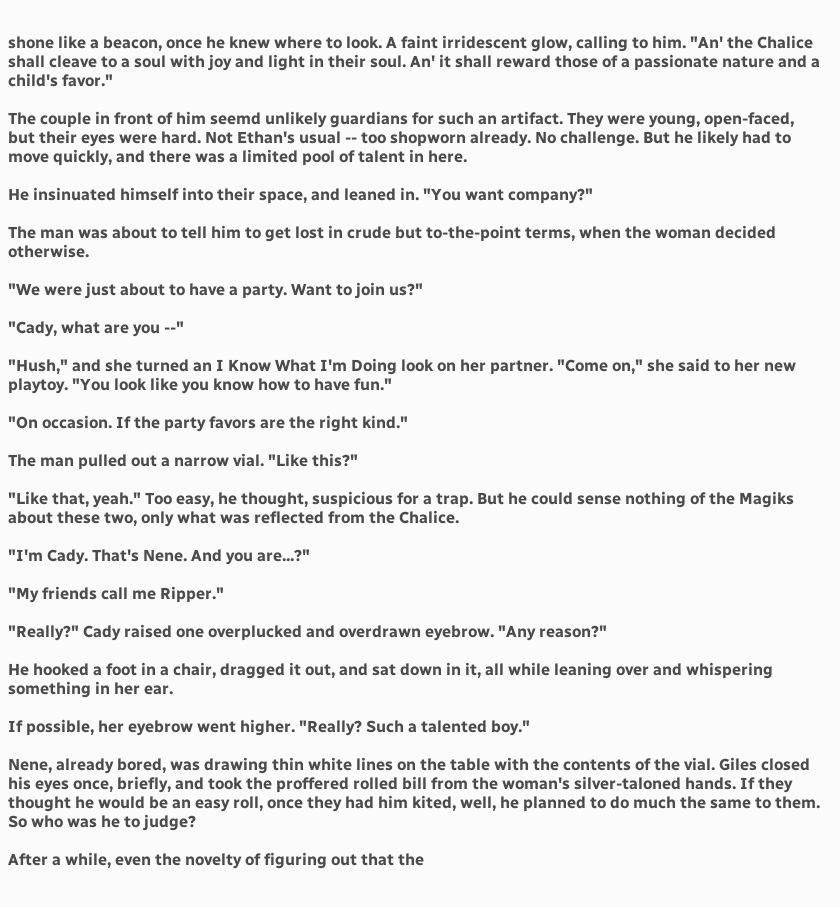shone like a beacon, once he knew where to look. A faint irridescent glow, calling to him. "An' the Chalice shall cleave to a soul with joy and light in their soul. An' it shall reward those of a passionate nature and a child's favor."

The couple in front of him seemd unlikely guardians for such an artifact. They were young, open-faced, but their eyes were hard. Not Ethan's usual -- too shopworn already. No challenge. But he likely had to move quickly, and there was a limited pool of talent in here.

He insinuated himself into their space, and leaned in. "You want company?"

The man was about to tell him to get lost in crude but to-the-point terms, when the woman decided otherwise.

"We were just about to have a party. Want to join us?"

"Cady, what are you --"

"Hush," and she turned an I Know What I'm Doing look on her partner. "Come on," she said to her new playtoy. "You look like you know how to have fun."

"On occasion. If the party favors are the right kind."

The man pulled out a narrow vial. "Like this?"

"Like that, yeah." Too easy, he thought, suspicious for a trap. But he could sense nothing of the Magiks about these two, only what was reflected from the Chalice.

"I'm Cady. That's Nene. And you are...?"

"My friends call me Ripper."

"Really?" Cady raised one overplucked and overdrawn eyebrow. "Any reason?"

He hooked a foot in a chair, dragged it out, and sat down in it, all while leaning over and whispering something in her ear.

If possible, her eyebrow went higher. "Really? Such a talented boy."

Nene, already bored, was drawing thin white lines on the table with the contents of the vial. Giles closed his eyes once, briefly, and took the proffered rolled bill from the woman's silver-taloned hands. If they thought he would be an easy roll, once they had him kited, well, he planned to do much the same to them. So who was he to judge?

After a while, even the novelty of figuring out that the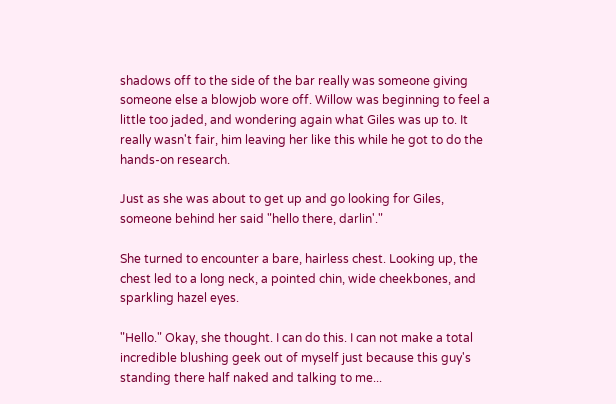shadows off to the side of the bar really was someone giving someone else a blowjob wore off. Willow was beginning to feel a little too jaded, and wondering again what Giles was up to. It really wasn't fair, him leaving her like this while he got to do the hands-on research.

Just as she was about to get up and go looking for Giles, someone behind her said "hello there, darlin'."

She turned to encounter a bare, hairless chest. Looking up, the chest led to a long neck, a pointed chin, wide cheekbones, and sparkling hazel eyes.

"Hello." Okay, she thought. I can do this. I can not make a total incredible blushing geek out of myself just because this guy's standing there half naked and talking to me...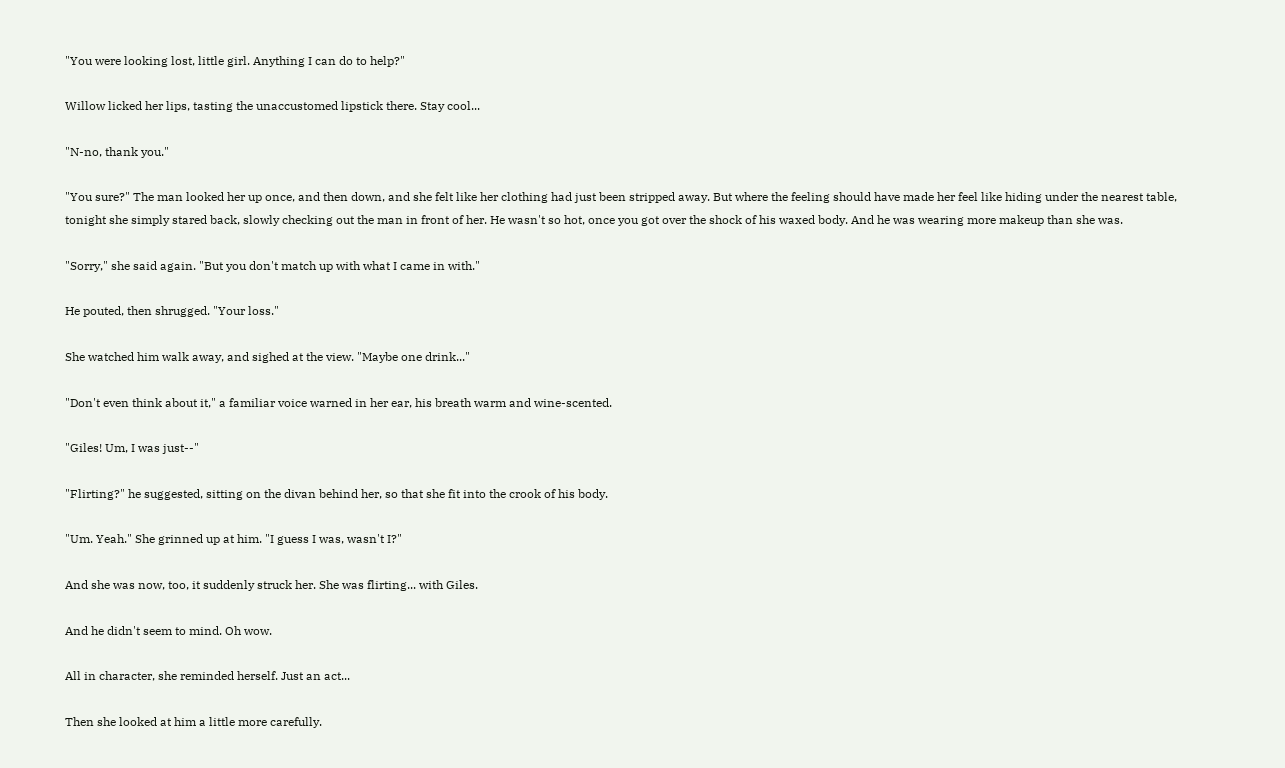"You were looking lost, little girl. Anything I can do to help?"

Willow licked her lips, tasting the unaccustomed lipstick there. Stay cool...

"N-no, thank you."

"You sure?" The man looked her up once, and then down, and she felt like her clothing had just been stripped away. But where the feeling should have made her feel like hiding under the nearest table, tonight she simply stared back, slowly checking out the man in front of her. He wasn't so hot, once you got over the shock of his waxed body. And he was wearing more makeup than she was.

"Sorry," she said again. "But you don't match up with what I came in with."

He pouted, then shrugged. "Your loss."

She watched him walk away, and sighed at the view. "Maybe one drink..."

"Don't even think about it," a familiar voice warned in her ear, his breath warm and wine-scented.

"Giles! Um, I was just--"

"Flirting?" he suggested, sitting on the divan behind her, so that she fit into the crook of his body.

"Um. Yeah." She grinned up at him. "I guess I was, wasn't I?"

And she was now, too, it suddenly struck her. She was flirting... with Giles.

And he didn't seem to mind. Oh wow.

All in character, she reminded herself. Just an act...

Then she looked at him a little more carefully.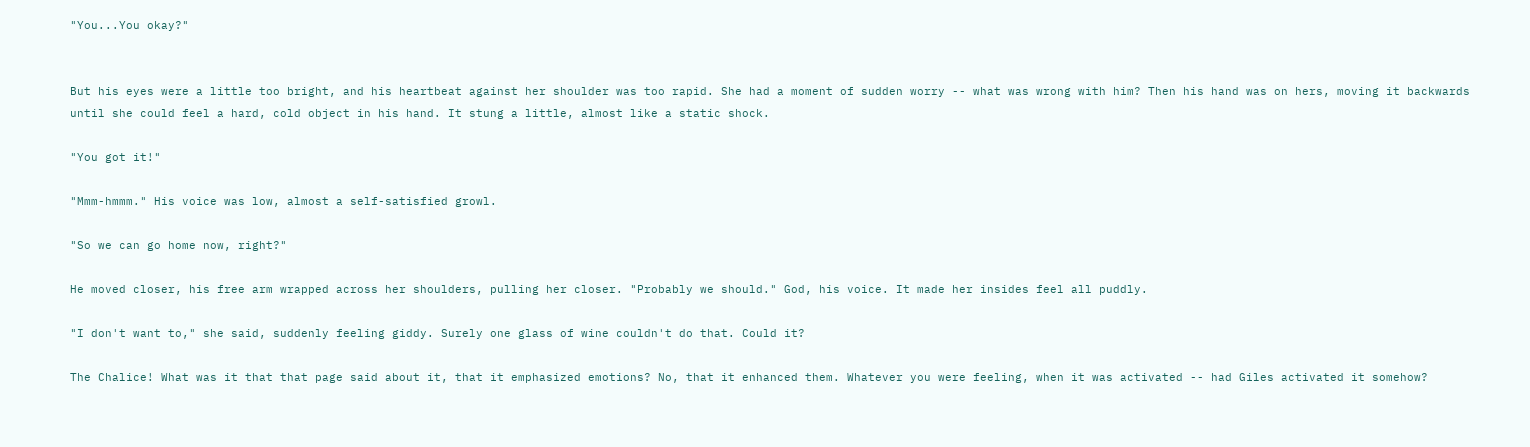"You...You okay?"


But his eyes were a little too bright, and his heartbeat against her shoulder was too rapid. She had a moment of sudden worry -- what was wrong with him? Then his hand was on hers, moving it backwards until she could feel a hard, cold object in his hand. It stung a little, almost like a static shock.

"You got it!"

"Mmm-hmmm." His voice was low, almost a self-satisfied growl.

"So we can go home now, right?"

He moved closer, his free arm wrapped across her shoulders, pulling her closer. "Probably we should." God, his voice. It made her insides feel all puddly.

"I don't want to," she said, suddenly feeling giddy. Surely one glass of wine couldn't do that. Could it?

The Chalice! What was it that that page said about it, that it emphasized emotions? No, that it enhanced them. Whatever you were feeling, when it was activated -- had Giles activated it somehow?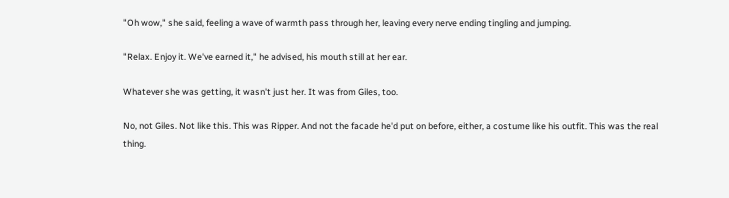"Oh wow," she said, feeling a wave of warmth pass through her, leaving every nerve ending tingling and jumping.

"Relax. Enjoy it. We've earned it," he advised, his mouth still at her ear.

Whatever she was getting, it wasn't just her. It was from Giles, too.

No, not Giles. Not like this. This was Ripper. And not the facade he'd put on before, either, a costume like his outfit. This was the real thing.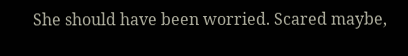She should have been worried. Scared maybe,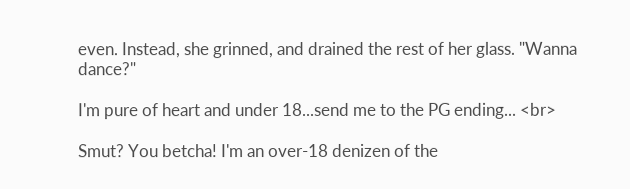even. Instead, she grinned, and drained the rest of her glass. "Wanna dance?"

I'm pure of heart and under 18...send me to the PG ending... <br>

Smut? You betcha! I'm an over-18 denizen of the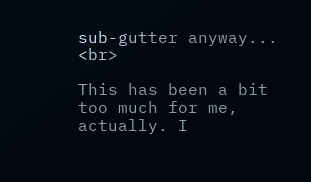sub-gutter anyway... <br>

This has been a bit too much for me, actually. I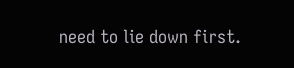need to lie down first.